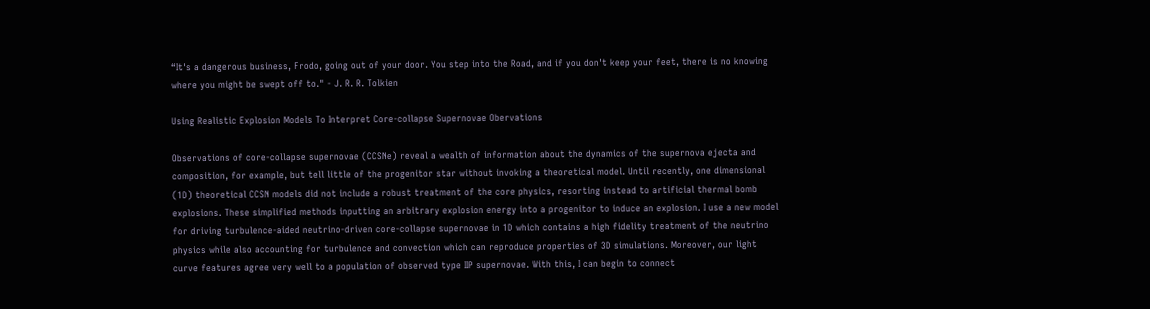“It's a dangerous business, Frodo, going out of your door. You step into the Road, and if you don't keep your feet, there is no knowing where you might be swept off to." - J. R. R. Tolkien

Using Realistic Explosion Models To Interpret Core-collapse Supernovae Obervations

Observations of core-collapse supernovae (CCSNe) reveal a wealth of information about the dynamics of the supernova ejecta and composition, for example, but tell little of the progenitor star without invoking a theoretical model. Until recently, one dimensional (1D) theoretical CCSN models did not include a robust treatment of the core physics, resorting instead to artificial thermal bomb explosions. These simplified methods inputting an arbitrary explosion energy into a progenitor to induce an explosion. I use a new model for driving turbulence-aided neutrino-driven core-collapse supernovae in 1D which contains a high fidelity treatment of the neutrino physics while also accounting for turbulence and convection which can reproduce properties of 3D simulations. Moreover, our light curve features agree very well to a population of observed type IIP supernovae. With this, I can begin to connect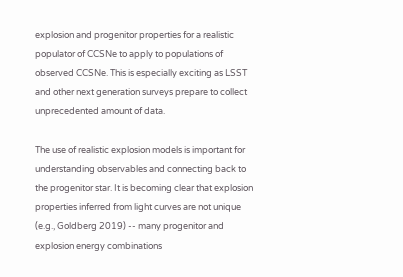explosion and progenitor properties for a realistic populator of CCSNe to apply to populations of observed CCSNe. This is especially exciting as LSST and other next generation surveys prepare to collect unprecedented amount of data.

The use of realistic explosion models is important for understanding observables and connecting back to the progenitor star. It is becoming clear that explosion properties inferred from light curves are not unique (e.g., Goldberg 2019) -- many progenitor and explosion energy combinations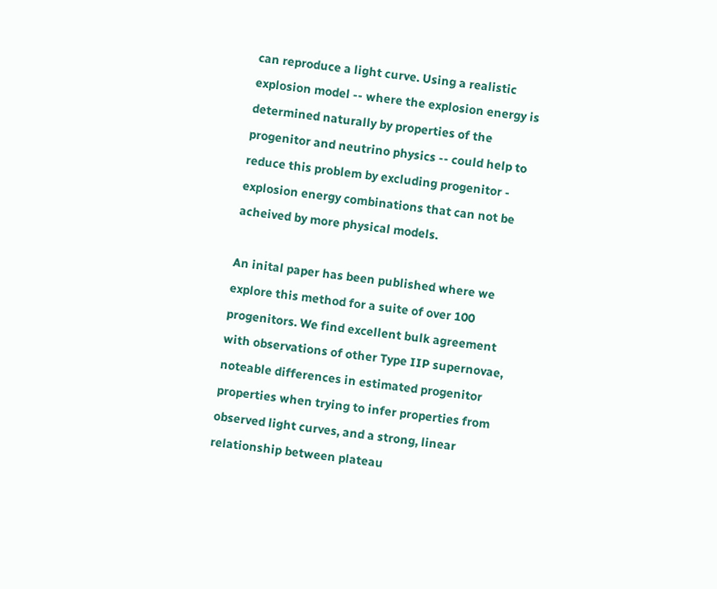can reproduce a light curve. Using a realistic explosion model -- where the explosion energy is determined naturally by properties of the progenitor and neutrino physics -- could help to reduce this problem by excluding progenitor - explosion energy combinations that can not be acheived by more physical models.

An inital paper has been published where we explore this method for a suite of over 100 progenitors. We find excellent bulk agreement with observations of other Type IIP supernovae, noteable differences in estimated progenitor properties when trying to infer properties from observed light curves, and a strong, linear relationship between plateau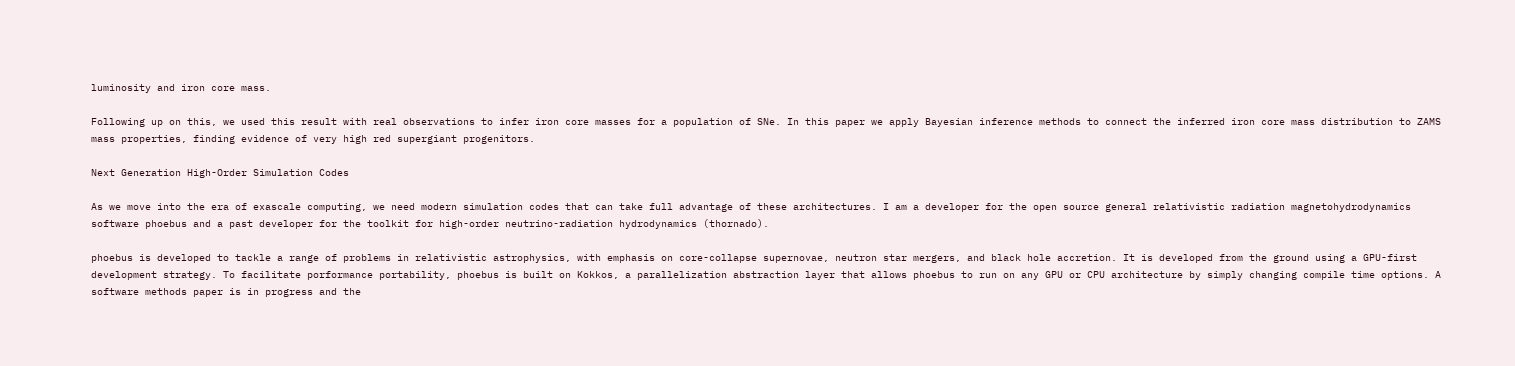luminosity and iron core mass.

Following up on this, we used this result with real observations to infer iron core masses for a population of SNe. In this paper we apply Bayesian inference methods to connect the inferred iron core mass distribution to ZAMS mass properties, finding evidence of very high red supergiant progenitors.

Next Generation High-Order Simulation Codes

As we move into the era of exascale computing, we need modern simulation codes that can take full advantage of these architectures. I am a developer for the open source general relativistic radiation magnetohydrodynamics software phoebus and a past developer for the toolkit for high-order neutrino-radiation hydrodynamics (thornado).

phoebus is developed to tackle a range of problems in relativistic astrophysics, with emphasis on core-collapse supernovae, neutron star mergers, and black hole accretion. It is developed from the ground using a GPU-first development strategy. To facilitate porformance portability, phoebus is built on Kokkos, a parallelization abstraction layer that allows phoebus to run on any GPU or CPU architecture by simply changing compile time options. A software methods paper is in progress and the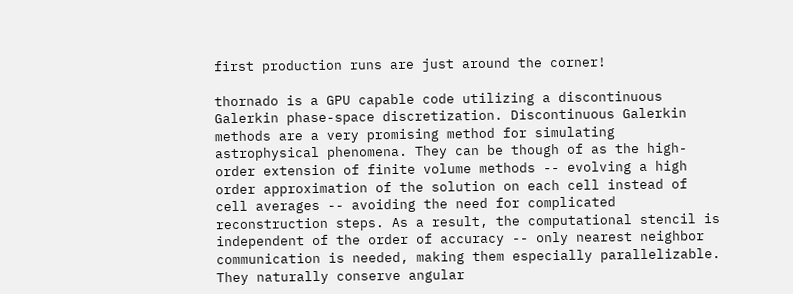first production runs are just around the corner!

thornado is a GPU capable code utilizing a discontinuous Galerkin phase-space discretization. Discontinuous Galerkin methods are a very promising method for simulating astrophysical phenomena. They can be though of as the high-order extension of finite volume methods -- evolving a high order approximation of the solution on each cell instead of cell averages -- avoiding the need for complicated reconstruction steps. As a result, the computational stencil is independent of the order of accuracy -- only nearest neighbor communication is needed, making them especially parallelizable. They naturally conserve angular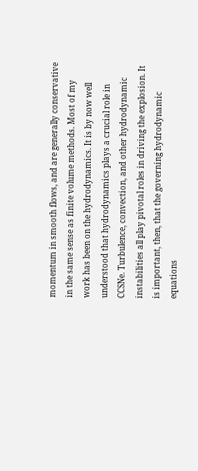momentum in smooth flows, and are generally conservative in the same sense as finite volume methods. Most of my work has been on the hydrodynamics. It is by now well understood that hydrodynamics plays a crucial role in CCSNe. Turbulence, convection, and other hydrodynamic instabilities all play pivotal roles in driving the explosion. It is important, then, that the governing hydrodynamic equations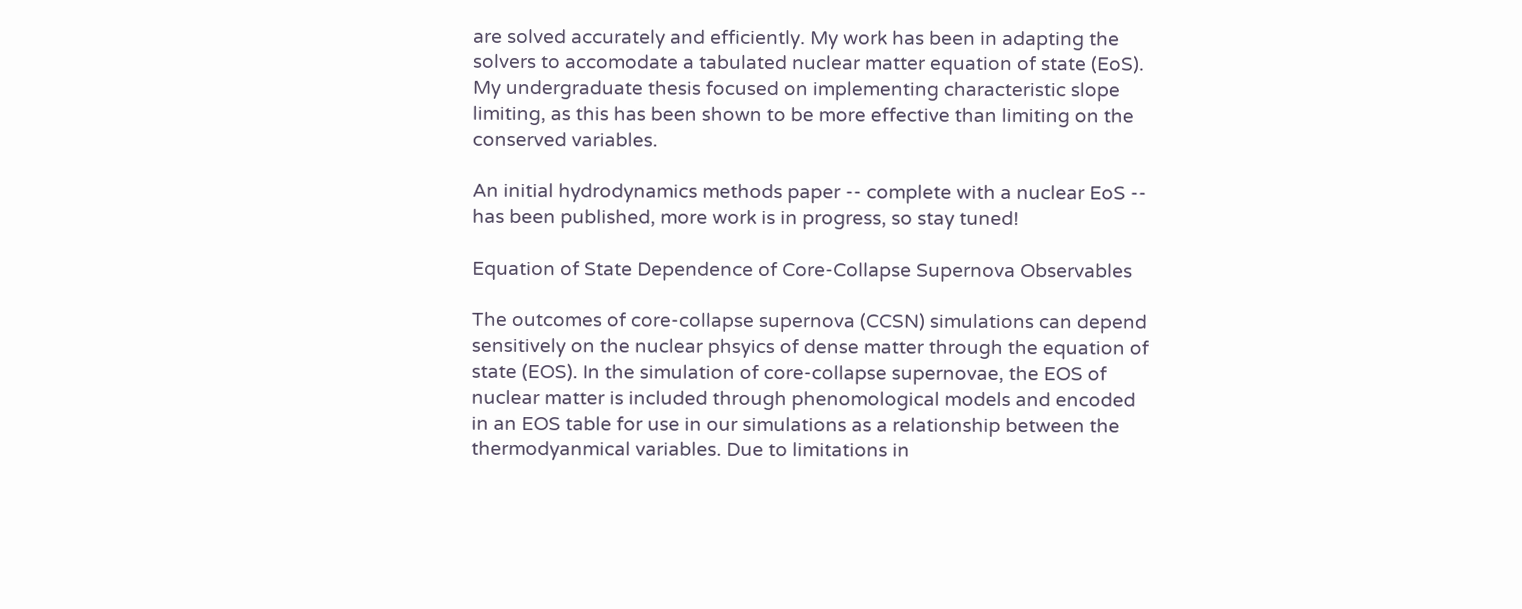are solved accurately and efficiently. My work has been in adapting the solvers to accomodate a tabulated nuclear matter equation of state (EoS). My undergraduate thesis focused on implementing characteristic slope limiting, as this has been shown to be more effective than limiting on the conserved variables.

An initial hydrodynamics methods paper -- complete with a nuclear EoS -- has been published, more work is in progress, so stay tuned!

Equation of State Dependence of Core-Collapse Supernova Observables

The outcomes of core-collapse supernova (CCSN) simulations can depend sensitively on the nuclear phsyics of dense matter through the equation of state (EOS). In the simulation of core-collapse supernovae, the EOS of nuclear matter is included through phenomological models and encoded in an EOS table for use in our simulations as a relationship between the thermodyanmical variables. Due to limitations in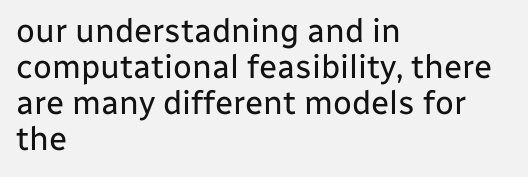our understadning and in computational feasibility, there are many different models for the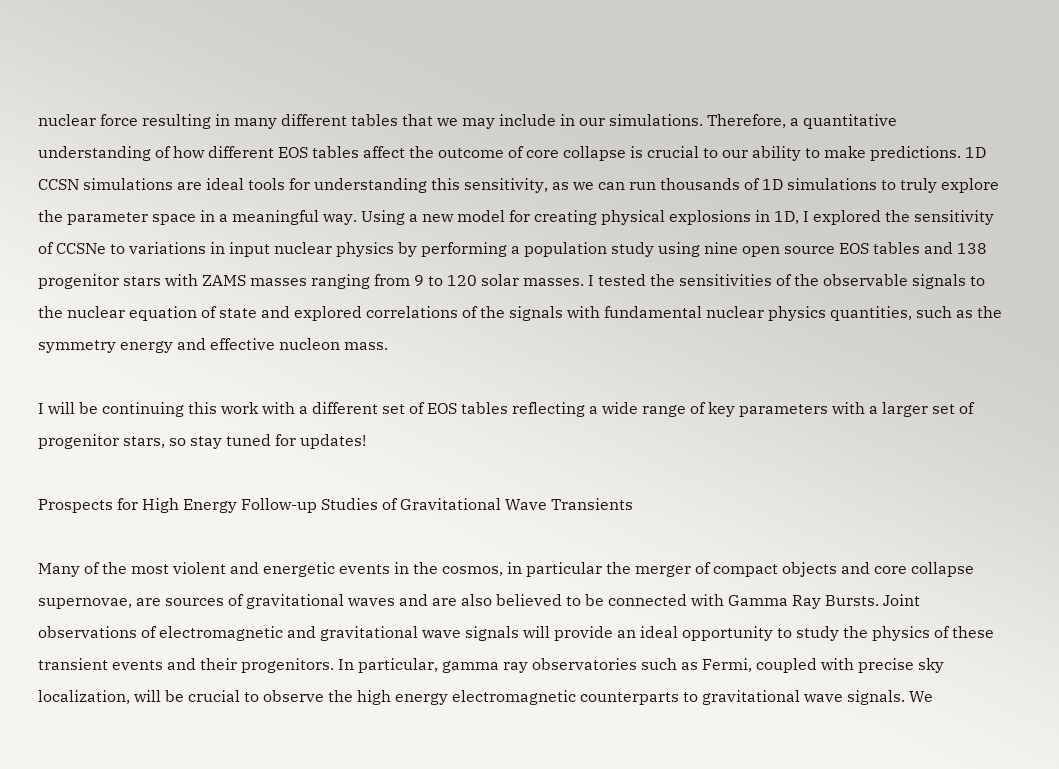nuclear force resulting in many different tables that we may include in our simulations. Therefore, a quantitative understanding of how different EOS tables affect the outcome of core collapse is crucial to our ability to make predictions. 1D CCSN simulations are ideal tools for understanding this sensitivity, as we can run thousands of 1D simulations to truly explore the parameter space in a meaningful way. Using a new model for creating physical explosions in 1D, I explored the sensitivity of CCSNe to variations in input nuclear physics by performing a population study using nine open source EOS tables and 138 progenitor stars with ZAMS masses ranging from 9 to 120 solar masses. I tested the sensitivities of the observable signals to the nuclear equation of state and explored correlations of the signals with fundamental nuclear physics quantities, such as the symmetry energy and effective nucleon mass.

I will be continuing this work with a different set of EOS tables reflecting a wide range of key parameters with a larger set of progenitor stars, so stay tuned for updates!

Prospects for High Energy Follow-up Studies of Gravitational Wave Transients

Many of the most violent and energetic events in the cosmos, in particular the merger of compact objects and core collapse supernovae, are sources of gravitational waves and are also believed to be connected with Gamma Ray Bursts. Joint observations of electromagnetic and gravitational wave signals will provide an ideal opportunity to study the physics of these transient events and their progenitors. In particular, gamma ray observatories such as Fermi, coupled with precise sky localization, will be crucial to observe the high energy electromagnetic counterparts to gravitational wave signals. We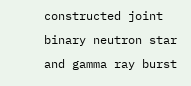constructed joint binary neutron star and gamma ray burst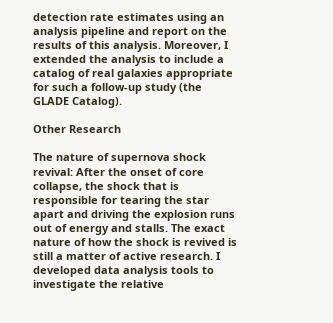detection rate estimates using an analysis pipeline and report on the results of this analysis. Moreover, I extended the analysis to include a catalog of real galaxies appropriate for such a follow-up study (the GLADE Catalog).

Other Research

The nature of supernova shock revival: After the onset of core collapse, the shock that is responsible for tearing the star apart and driving the explosion runs out of energy and stalls. The exact nature of how the shock is revived is still a matter of active research. I developed data analysis tools to investigate the relative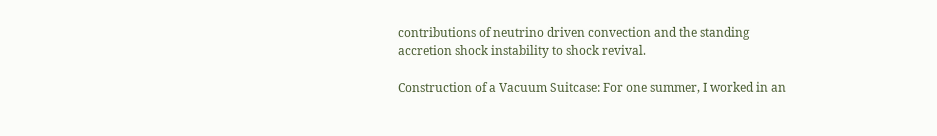contributions of neutrino driven convection and the standing accretion shock instability to shock revival.

Construction of a Vacuum Suitcase: For one summer, I worked in an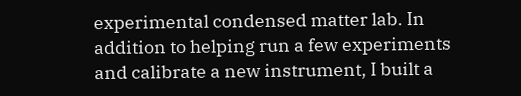experimental condensed matter lab. In addition to helping run a few experiments and calibrate a new instrument, I built a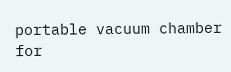portable vacuum chamber for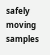safely moving samples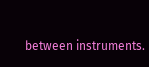between instruments.